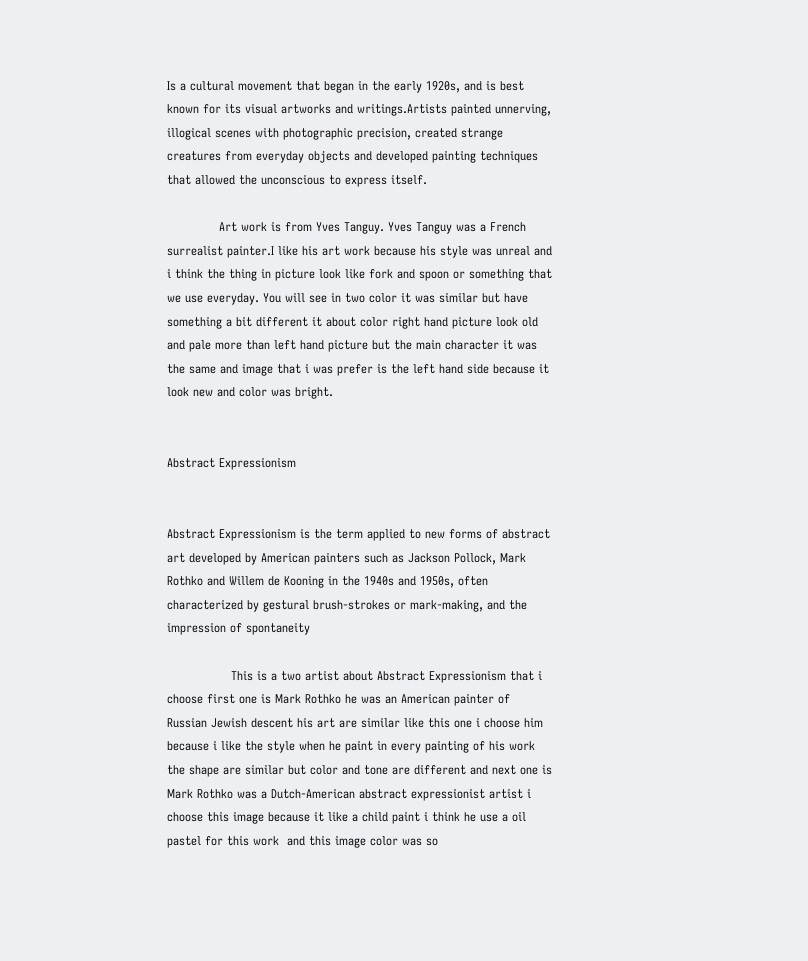Is a cultural movement that began in the early 1920s, and is best known for its visual artworks and writings.Artists painted unnerving, illogical scenes with photographic precision, created strange creatures from everyday objects and developed painting techniques that allowed the unconscious to express itself.

             Art work is from Yves Tanguy. Yves Tanguy was a French surrealist painter.I like his art work because his style was unreal and i think the thing in picture look like fork and spoon or something that we use everyday. You will see in two color it was similar but have something a bit different it about color right hand picture look old and pale more than left hand picture but the main character it was the same and image that i was prefer is the left hand side because it look new and color was bright.


Abstract Expressionism


Abstract Expressionism is the term applied to new forms of abstract art developed by American painters such as Jackson Pollock, Mark Rothko and Willem de Kooning in the 1940s and 1950s, often characterized by gestural brush-strokes or mark-making, and the impression of spontaneity

                This is a two artist about Abstract Expressionism that i choose first one is Mark Rothko he was an American painter of Russian Jewish descent his art are similar like this one i choose him because i like the style when he paint in every painting of his work the shape are similar but color and tone are different and next one is  Mark Rothko was a Dutch-American abstract expressionist artist i choose this image because it like a child paint i think he use a oil pastel for this work  and this image color was so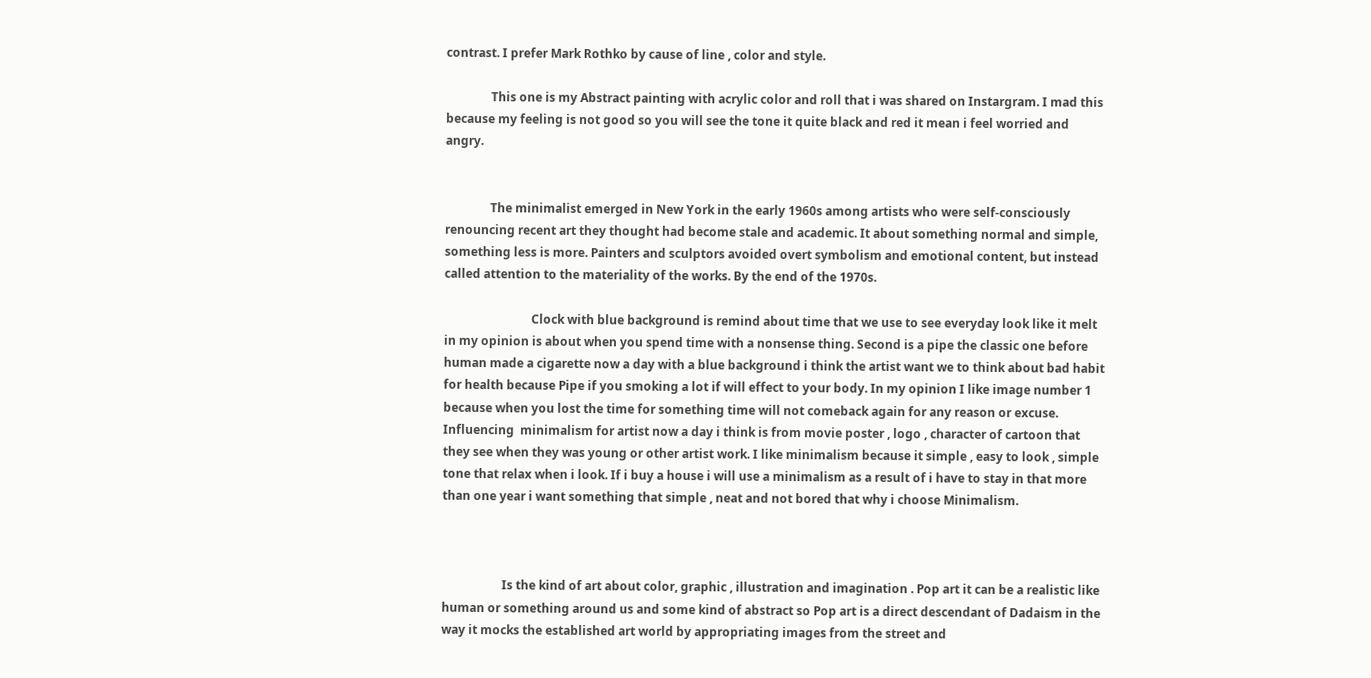contrast. I prefer Mark Rothko by cause of line , color and style.

               This one is my Abstract painting with acrylic color and roll that i was shared on Instargram. I mad this because my feeling is not good so you will see the tone it quite black and red it mean i feel worried and angry.


               The minimalist emerged in New York in the early 1960s among artists who were self-consciously renouncing recent art they thought had become stale and academic. It about something normal and simple, something less is more. Painters and sculptors avoided overt symbolism and emotional content, but instead called attention to the materiality of the works. By the end of the 1970s.

                             Clock with blue background is remind about time that we use to see everyday look like it melt in my opinion is about when you spend time with a nonsense thing. Second is a pipe the classic one before human made a cigarette now a day with a blue background i think the artist want we to think about bad habit for health because Pipe if you smoking a lot if will effect to your body. In my opinion I like image number 1 because when you lost the time for something time will not comeback again for any reason or excuse. Influencing  minimalism for artist now a day i think is from movie poster , logo , character of cartoon that they see when they was young or other artist work. I like minimalism because it simple , easy to look , simple tone that relax when i look. If i buy a house i will use a minimalism as a result of i have to stay in that more than one year i want something that simple , neat and not bored that why i choose Minimalism.



                    Is the kind of art about color, graphic , illustration and imagination . Pop art it can be a realistic like human or something around us and some kind of abstract so Pop art is a direct descendant of Dadaism in the way it mocks the established art world by appropriating images from the street and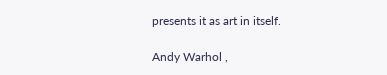presents it as art in itself.

Andy Warhol ,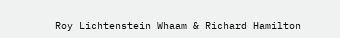Roy Lichtenstein Whaam & Richard Hamilton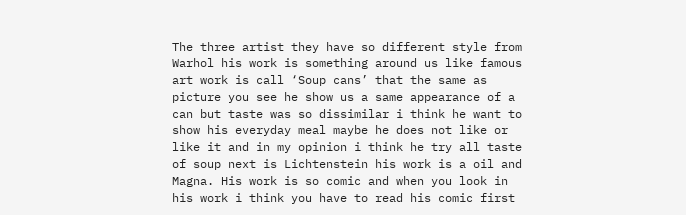The three artist they have so different style from Warhol his work is something around us like famous art work is call ‘Soup cans’ that the same as picture you see he show us a same appearance of a can but taste was so dissimilar i think he want to show his everyday meal maybe he does not like or like it and in my opinion i think he try all taste of soup next is Lichtenstein his work is a oil and Magna. His work is so comic and when you look in his work i think you have to read his comic first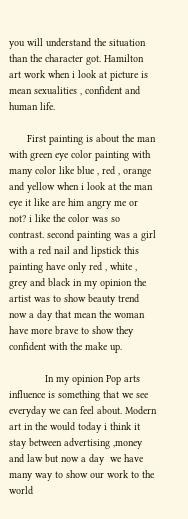you will understand the situation than the character got. Hamilton art work when i look at picture is mean sexualities , confident and human life.

      First painting is about the man with green eye color painting with many color like blue , red , orange and yellow when i look at the man eye it like are him angry me or not? i like the color was so contrast. second painting was a girl with a red nail and lipstick this painting have only red , white , grey and black in my opinion the artist was to show beauty trend now a day that mean the woman have more brave to show they confident with the make up.

            In my opinion Pop arts influence is something that we see everyday we can feel about. Modern art in the would today i think it stay between advertising ,money and law but now a day  we have many way to show our work to the world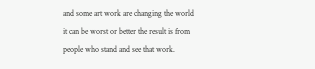and some art work are changing the world it can be worst or better the result is from people who stand and see that work.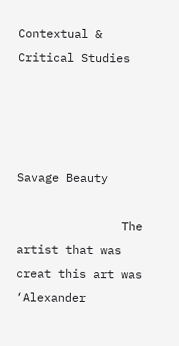Contextual & Critical Studies




Savage Beauty

               The artist that was creat this art was ‘Alexander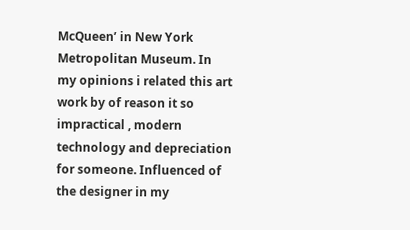McQueen’ in New York Metropolitan Museum. In my opinions i related this art work by of reason it so impractical , modern technology and depreciation for someone. Influenced of the designer in my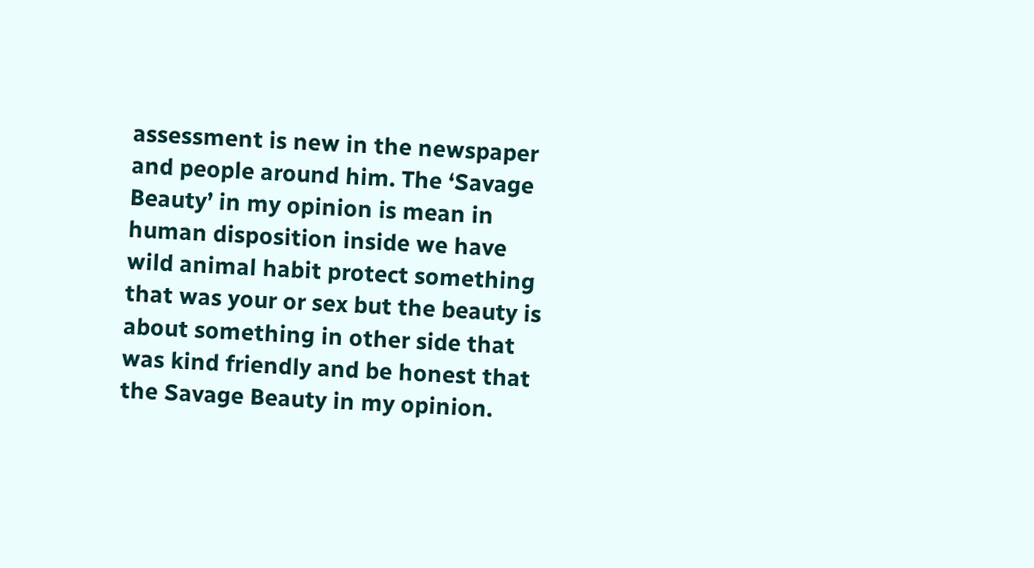assessment is new in the newspaper and people around him. The ‘Savage  Beauty’ in my opinion is mean in human disposition inside we have wild animal habit protect something that was your or sex but the beauty is about something in other side that was kind friendly and be honest that the Savage Beauty in my opinion.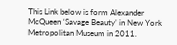This Link below is form Alexander McQueen ‘Savage Beauty’ in New York Metropolitan Museum in 2011.